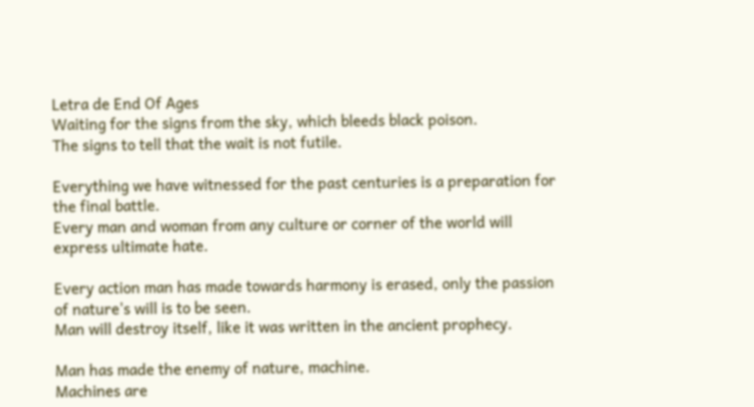Letra de End Of Ages
Waiting for the signs from the sky, which bleeds black poison.
The signs to tell that the wait is not futile.

Everything we have witnessed for the past centuries is a preparation for the final battle.
Every man and woman from any culture or corner of the world will express ultimate hate.

Every action man has made towards harmony is erased, only the passion of nature's will is to be seen.
Man will destroy itself, like it was written in the ancient prophecy.

Man has made the enemy of nature, machine.
Machines are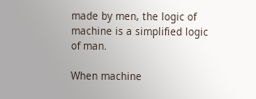made by men, the logic of machine is a simplified logic of man.

When machine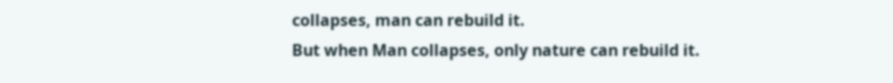collapses, man can rebuild it.
But when Man collapses, only nature can rebuild it.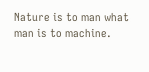Nature is to man what man is to machine.